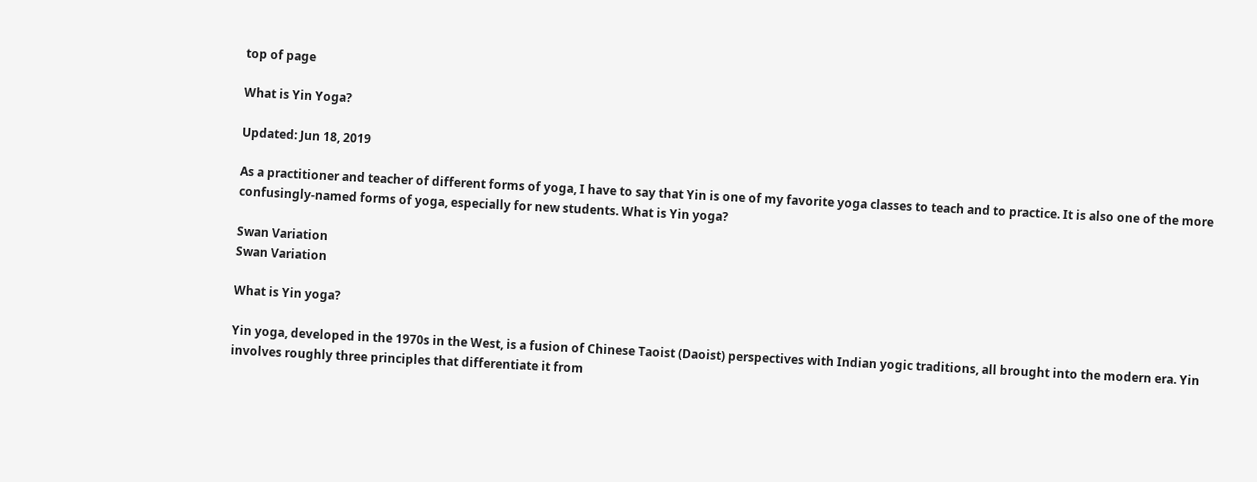top of page

What is Yin Yoga?

Updated: Jun 18, 2019

As a practitioner and teacher of different forms of yoga, I have to say that Yin is one of my favorite yoga classes to teach and to practice. It is also one of the more confusingly-named forms of yoga, especially for new students. What is Yin yoga?

Swan Variation
Swan Variation

What is Yin yoga?

Yin yoga, developed in the 1970s in the West, is a fusion of Chinese Taoist (Daoist) perspectives with Indian yogic traditions, all brought into the modern era. Yin involves roughly three principles that differentiate it from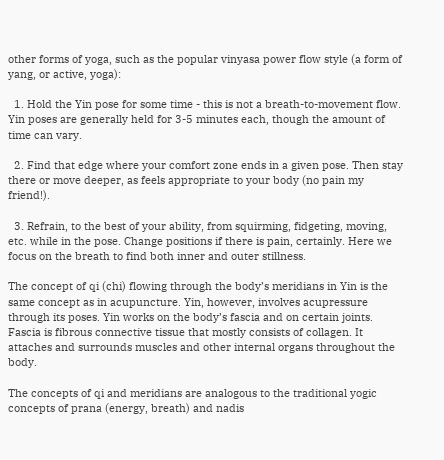other forms of yoga, such as the popular vinyasa power flow style (a form of yang, or active, yoga):

  1. Hold the Yin pose for some time - this is not a breath-to-movement flow. Yin poses are generally held for 3-5 minutes each, though the amount of time can vary.

  2. Find that edge where your comfort zone ends in a given pose. Then stay there or move deeper, as feels appropriate to your body (no pain my friend!).

  3. Refrain, to the best of your ability, from squirming, fidgeting, moving, etc. while in the pose. Change positions if there is pain, certainly. Here we focus on the breath to find both inner and outer stillness.

The concept of qi (chi) flowing through the body’s meridians in Yin is the same concept as in acupuncture. Yin, however, involves acupressure through its poses. Yin works on the body’s fascia and on certain joints. Fascia is fibrous connective tissue that mostly consists of collagen. It attaches and surrounds muscles and other internal organs throughout the body.

The concepts of qi and meridians are analogous to the traditional yogic concepts of prana (energy, breath) and nadis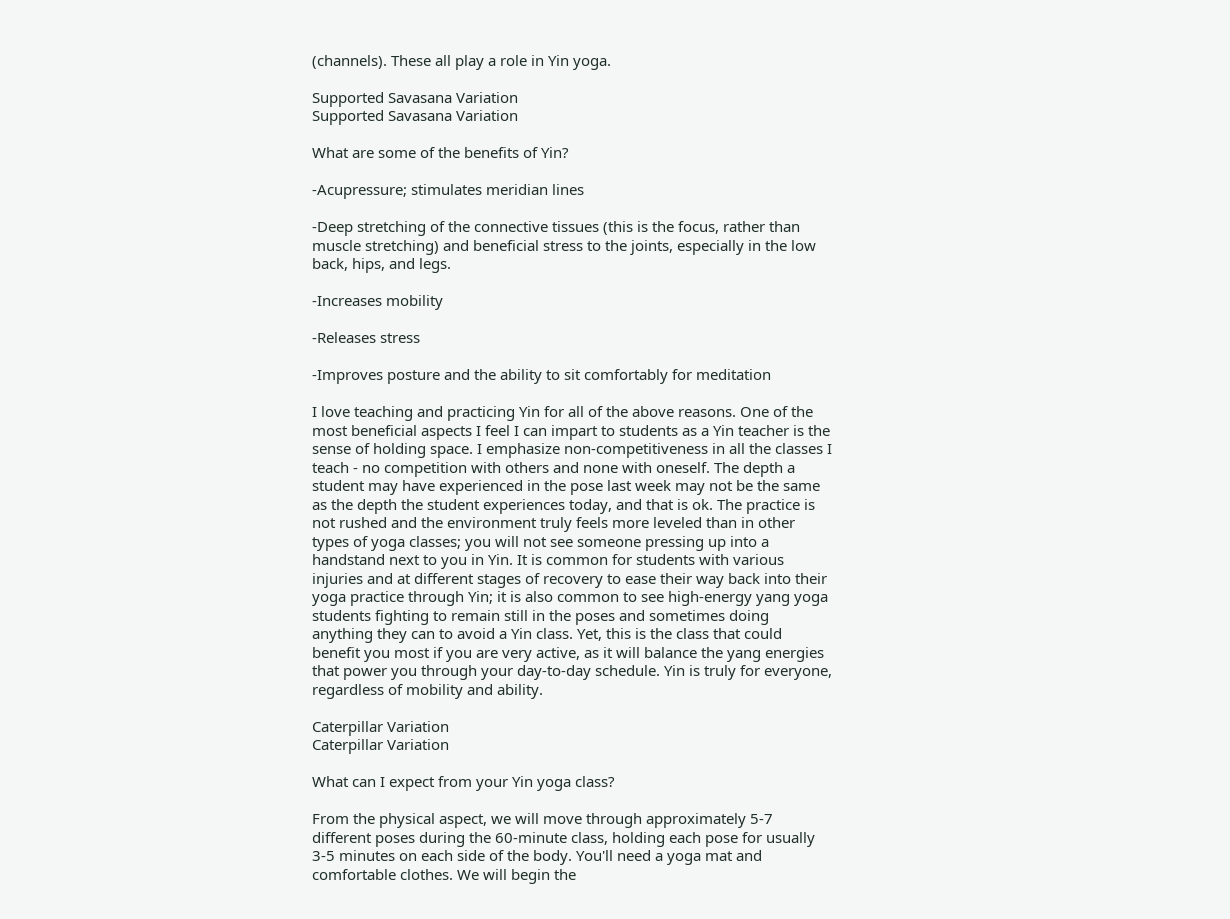(channels). These all play a role in Yin yoga.

Supported Savasana Variation
Supported Savasana Variation

What are some of the benefits of Yin?

-Acupressure; stimulates meridian lines

-Deep stretching of the connective tissues (this is the focus, rather than muscle stretching) and beneficial stress to the joints, especially in the low back, hips, and legs.

-Increases mobility

-Releases stress

-Improves posture and the ability to sit comfortably for meditation

I love teaching and practicing Yin for all of the above reasons. One of the most beneficial aspects I feel I can impart to students as a Yin teacher is the sense of holding space. I emphasize non-competitiveness in all the classes I teach - no competition with others and none with oneself. The depth a student may have experienced in the pose last week may not be the same as the depth the student experiences today, and that is ok. The practice is not rushed and the environment truly feels more leveled than in other types of yoga classes; you will not see someone pressing up into a handstand next to you in Yin. It is common for students with various injuries and at different stages of recovery to ease their way back into their yoga practice through Yin; it is also common to see high-energy yang yoga students fighting to remain still in the poses and sometimes doing anything they can to avoid a Yin class. Yet, this is the class that could benefit you most if you are very active, as it will balance the yang energies that power you through your day-to-day schedule. Yin is truly for everyone, regardless of mobility and ability.

Caterpillar Variation
Caterpillar Variation

What can I expect from your Yin yoga class?

From the physical aspect, we will move through approximately 5-7 different poses during the 60-minute class, holding each pose for usually 3-5 minutes on each side of the body. You'll need a yoga mat and comfortable clothes. We will begin the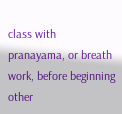class with pranayama, or breath work, before beginning other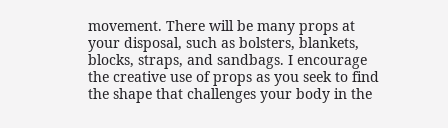movement. There will be many props at your disposal, such as bolsters, blankets, blocks, straps, and sandbags. I encourage the creative use of props as you seek to find the shape that challenges your body in the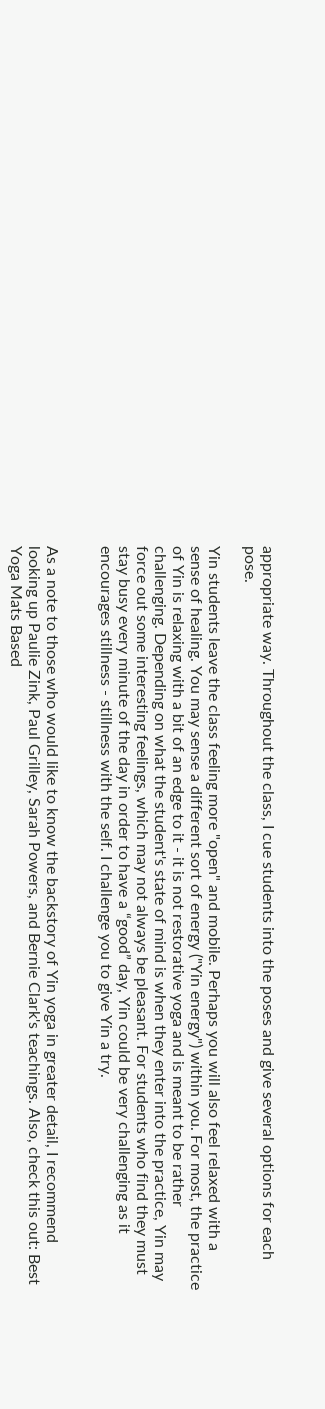appropriate way. Throughout the class, I cue students into the poses and give several options for each pose.

Yin students leave the class feeling more "open" and mobile. Perhaps you will also feel relaxed with a sense of healing. You may sense a different sort of energy ("Yin energy") within you. For most, the practice of Yin is relaxing with a bit of an edge to it - it is not restorative yoga and is meant to be rather challenging. Depending on what the student's state of mind is when they enter into the practice, Yin may force out some interesting feelings, which may not always be pleasant. For students who find they must stay busy every minute of the day in order to have a “good” day, Yin could be very challenging as it encourages stillness - stillness with the self. I challenge you to give Yin a try.


As a note to those who would like to know the backstory of Yin yoga in greater detail, I recommend looking up Paulie Zink, Paul Grilley, Sarah Powers, and Bernie Clark's teachings. Also, check this out: Best Yoga Mats Based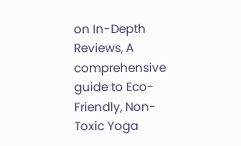on In-Depth Reviews, A comprehensive guide to Eco-Friendly, Non-Toxic Yoga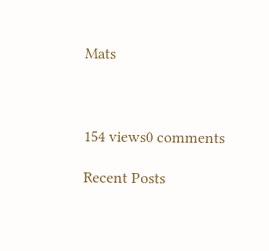Mats



154 views0 comments

Recent Posts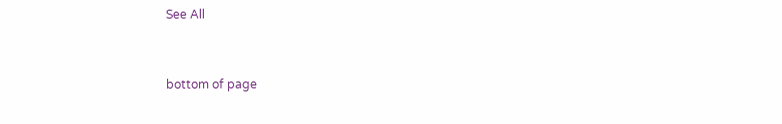See All


bottom of page